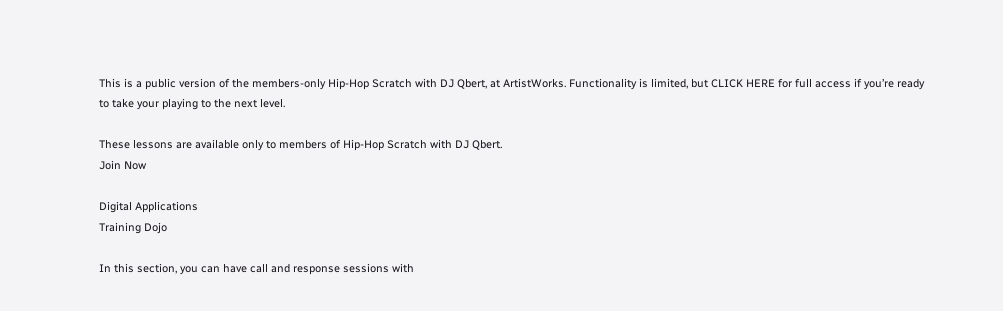This is a public version of the members-only Hip-Hop Scratch with DJ Qbert, at ArtistWorks. Functionality is limited, but CLICK HERE for full access if you’re ready to take your playing to the next level.

These lessons are available only to members of Hip-Hop Scratch with DJ Qbert.
Join Now

Digital Applications
Training Dojo

In this section, you can have call and response sessions with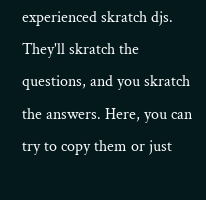experienced skratch djs. They'll skratch the questions, and you skratch the answers. Here, you can try to copy them or just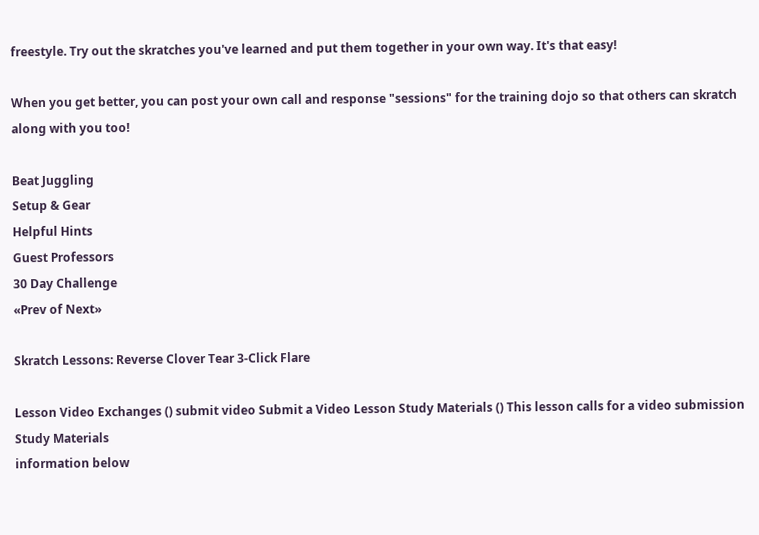freestyle. Try out the skratches you've learned and put them together in your own way. It's that easy!

When you get better, you can post your own call and response "sessions" for the training dojo so that others can skratch along with you too!

Beat Juggling
Setup & Gear
Helpful Hints
Guest Professors
30 Day Challenge
«Prev of Next»

Skratch Lessons: Reverse Clover Tear 3-Click Flare

Lesson Video Exchanges () submit video Submit a Video Lesson Study Materials () This lesson calls for a video submission
Study Materials
information below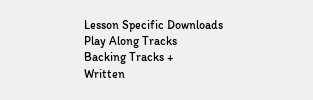Lesson Specific Downloads
Play Along Tracks
Backing Tracks +
Written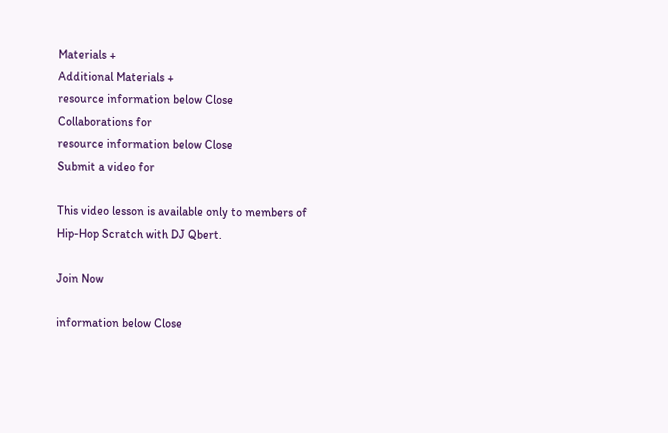Materials +
Additional Materials +
resource information below Close
Collaborations for
resource information below Close
Submit a video for

This video lesson is available only to members of
Hip-Hop Scratch with DJ Qbert.

Join Now

information below Close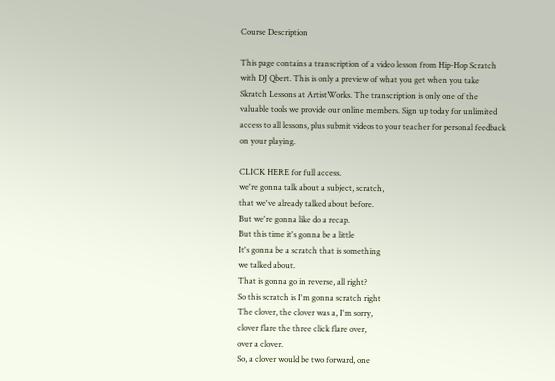Course Description

This page contains a transcription of a video lesson from Hip-Hop Scratch with DJ Qbert. This is only a preview of what you get when you take Skratch Lessons at ArtistWorks. The transcription is only one of the valuable tools we provide our online members. Sign up today for unlimited access to all lessons, plus submit videos to your teacher for personal feedback on your playing.

CLICK HERE for full access.
we're gonna talk about a subject, scratch,
that we've already talked about before.
But we're gonna like do a recap.
But this time it's gonna be a little
It's gonna be a scratch that is something
we talked about.
That is gonna go in reverse, all right?
So this scratch is I'm gonna scratch right
The clover, the clover was a, I'm sorry,
clover flare the three click flare over,
over a clover.
So, a clover would be two forward, one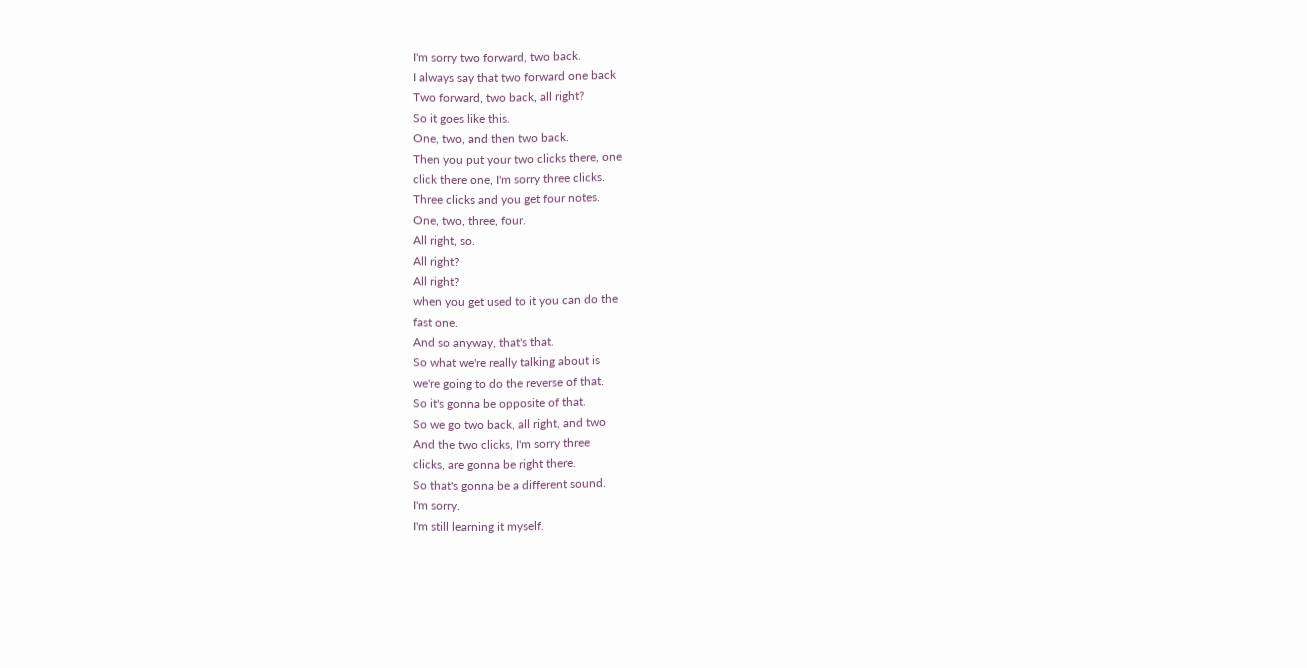I'm sorry two forward, two back.
I always say that two forward one back
Two forward, two back, all right?
So it goes like this.
One, two, and then two back.
Then you put your two clicks there, one
click there one, I'm sorry three clicks.
Three clicks and you get four notes.
One, two, three, four.
All right, so.
All right?
All right?
when you get used to it you can do the
fast one.
And so anyway, that's that.
So what we're really talking about is
we're going to do the reverse of that.
So it's gonna be opposite of that.
So we go two back, all right, and two
And the two clicks, I'm sorry three
clicks, are gonna be right there.
So that's gonna be a different sound.
I'm sorry.
I'm still learning it myself.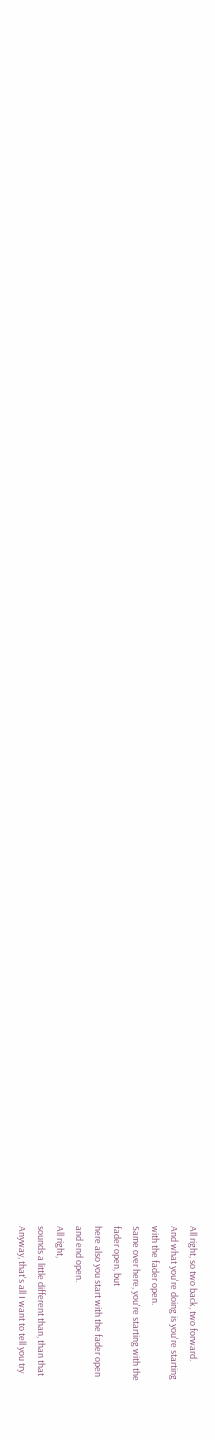All right, so two back, two forward.
And what you're doing is you're starting
with the fader open.
Same over here, you're starting with the
fader open, but
here also you start with the fader open
and end open.
All right,
sounds a little different than, than that
Anyway, that's all I want to tell you try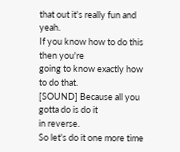that out it's really fun and yeah.
If you know how to do this then you're
going to know exactly how to do that.
[SOUND] Because all you gotta do is do it
in reverse.
So let's do it one more time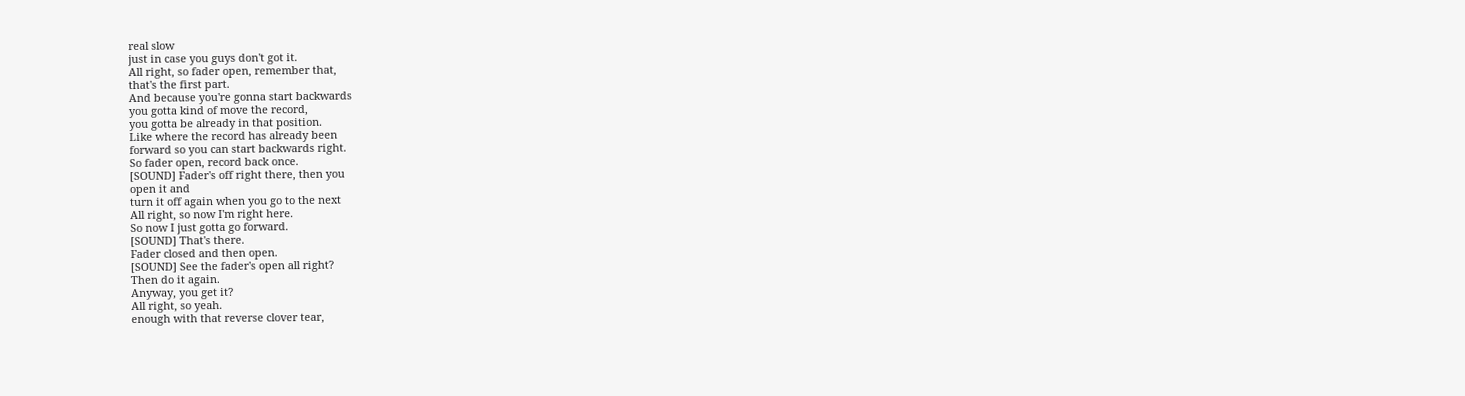real slow
just in case you guys don't got it.
All right, so fader open, remember that,
that's the first part.
And because you're gonna start backwards
you gotta kind of move the record,
you gotta be already in that position.
Like where the record has already been
forward so you can start backwards right.
So fader open, record back once.
[SOUND] Fader's off right there, then you
open it and
turn it off again when you go to the next
All right, so now I'm right here.
So now I just gotta go forward.
[SOUND] That's there.
Fader closed and then open.
[SOUND] See the fader's open all right?
Then do it again.
Anyway, you get it?
All right, so yeah.
enough with that reverse clover tear,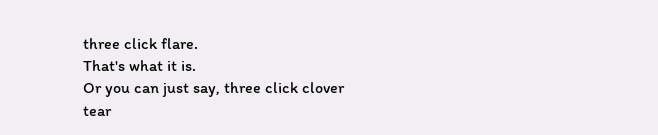three click flare.
That's what it is.
Or you can just say, three click clover
tear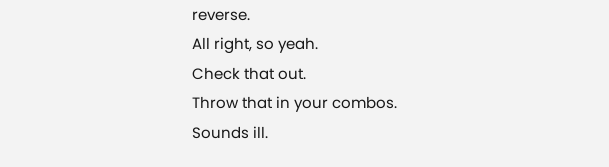reverse.
All right, so yeah.
Check that out.
Throw that in your combos.
Sounds ill.